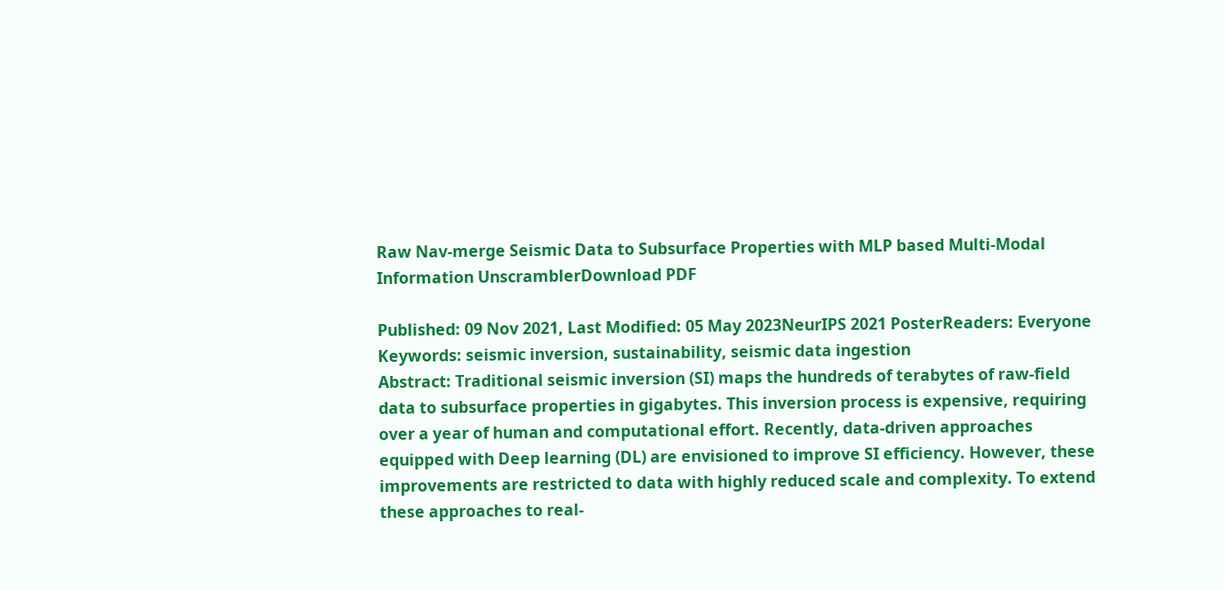Raw Nav-merge Seismic Data to Subsurface Properties with MLP based Multi-Modal Information UnscramblerDownload PDF

Published: 09 Nov 2021, Last Modified: 05 May 2023NeurIPS 2021 PosterReaders: Everyone
Keywords: seismic inversion, sustainability, seismic data ingestion
Abstract: Traditional seismic inversion (SI) maps the hundreds of terabytes of raw-field data to subsurface properties in gigabytes. This inversion process is expensive, requiring over a year of human and computational effort. Recently, data-driven approaches equipped with Deep learning (DL) are envisioned to improve SI efficiency. However, these improvements are restricted to data with highly reduced scale and complexity. To extend these approaches to real-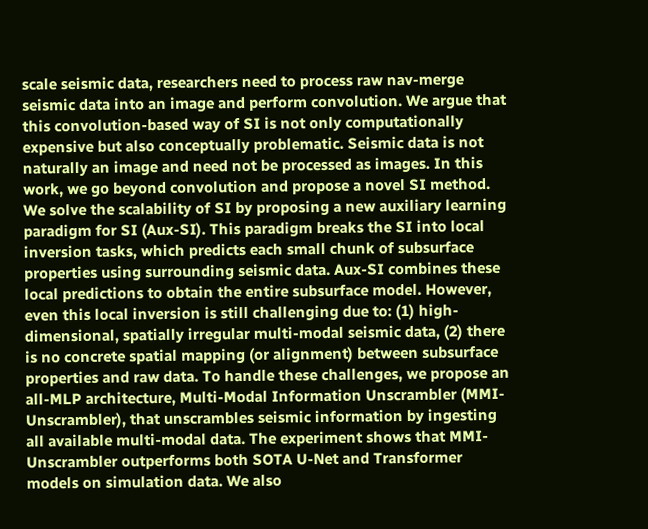scale seismic data, researchers need to process raw nav-merge seismic data into an image and perform convolution. We argue that this convolution-based way of SI is not only computationally expensive but also conceptually problematic. Seismic data is not naturally an image and need not be processed as images. In this work, we go beyond convolution and propose a novel SI method. We solve the scalability of SI by proposing a new auxiliary learning paradigm for SI (Aux-SI). This paradigm breaks the SI into local inversion tasks, which predicts each small chunk of subsurface properties using surrounding seismic data. Aux-SI combines these local predictions to obtain the entire subsurface model. However, even this local inversion is still challenging due to: (1) high-dimensional, spatially irregular multi-modal seismic data, (2) there is no concrete spatial mapping (or alignment) between subsurface properties and raw data. To handle these challenges, we propose an all-MLP architecture, Multi-Modal Information Unscrambler (MMI-Unscrambler), that unscrambles seismic information by ingesting all available multi-modal data. The experiment shows that MMI-Unscrambler outperforms both SOTA U-Net and Transformer models on simulation data. We also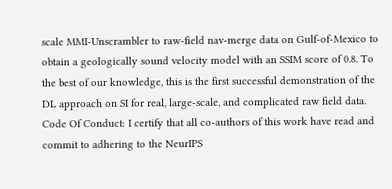scale MMI-Unscrambler to raw-field nav-merge data on Gulf-of-Mexico to obtain a geologically sound velocity model with an SSIM score of 0.8. To the best of our knowledge, this is the first successful demonstration of the DL approach on SI for real, large-scale, and complicated raw field data.
Code Of Conduct: I certify that all co-authors of this work have read and commit to adhering to the NeurIPS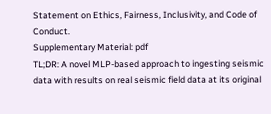Statement on Ethics, Fairness, Inclusivity, and Code of Conduct.
Supplementary Material: pdf
TL;DR: A novel MLP-based approach to ingesting seismic data with results on real seismic field data at its original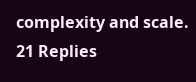complexity and scale.
21 Replies